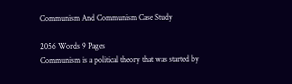Communism And Communism Case Study

2056 Words 9 Pages
Communism is a political theory that was started by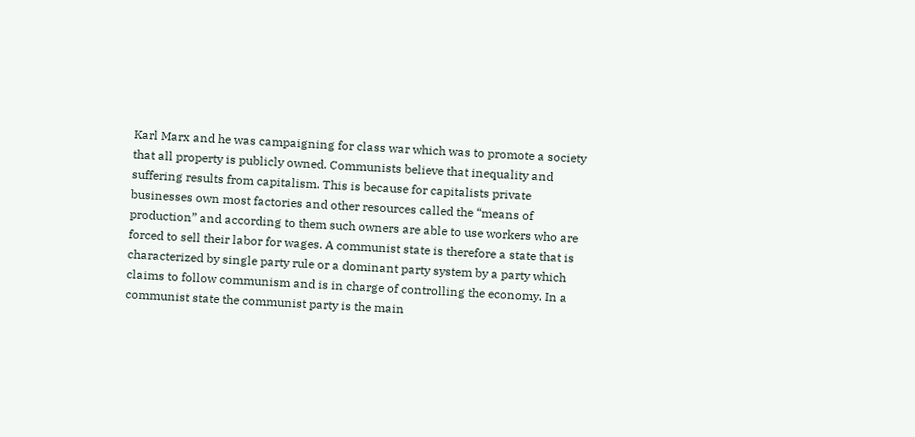Karl Marx and he was campaigning for class war which was to promote a society that all property is publicly owned. Communists believe that inequality and suffering results from capitalism. This is because for capitalists private businesses own most factories and other resources called the “means of production” and according to them such owners are able to use workers who are forced to sell their labor for wages. A communist state is therefore a state that is characterized by single party rule or a dominant party system by a party which claims to follow communism and is in charge of controlling the economy. In a communist state the communist party is the main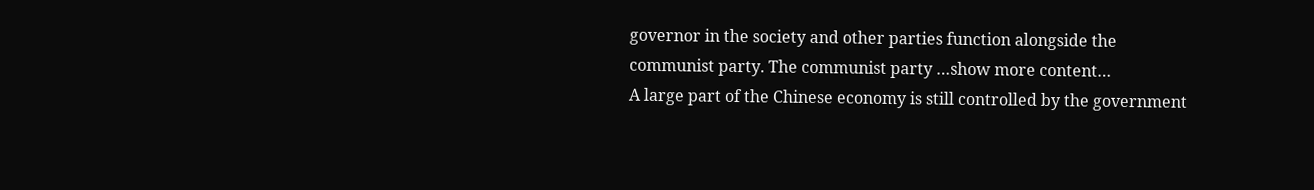governor in the society and other parties function alongside the communist party. The communist party …show more content…
A large part of the Chinese economy is still controlled by the government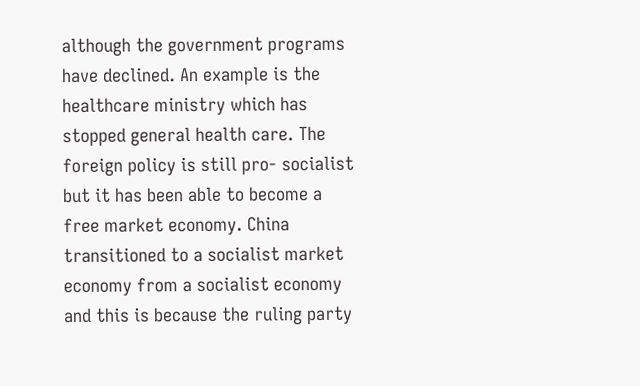although the government programs have declined. An example is the healthcare ministry which has stopped general health care. The foreign policy is still pro- socialist but it has been able to become a free market economy. China transitioned to a socialist market economy from a socialist economy and this is because the ruling party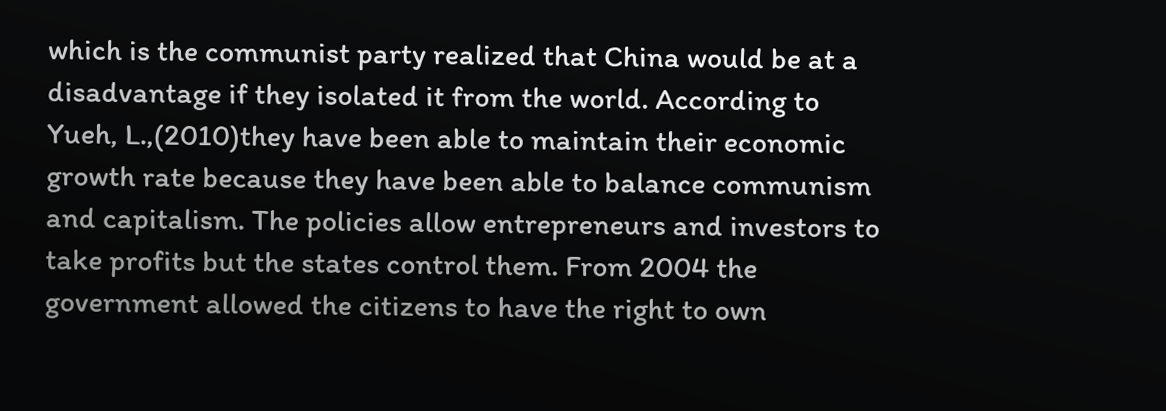which is the communist party realized that China would be at a disadvantage if they isolated it from the world. According to Yueh, L.,(2010)they have been able to maintain their economic growth rate because they have been able to balance communism and capitalism. The policies allow entrepreneurs and investors to take profits but the states control them. From 2004 the government allowed the citizens to have the right to own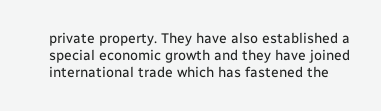private property. They have also established a special economic growth and they have joined international trade which has fastened the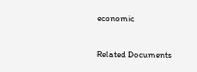economic

Related Documents